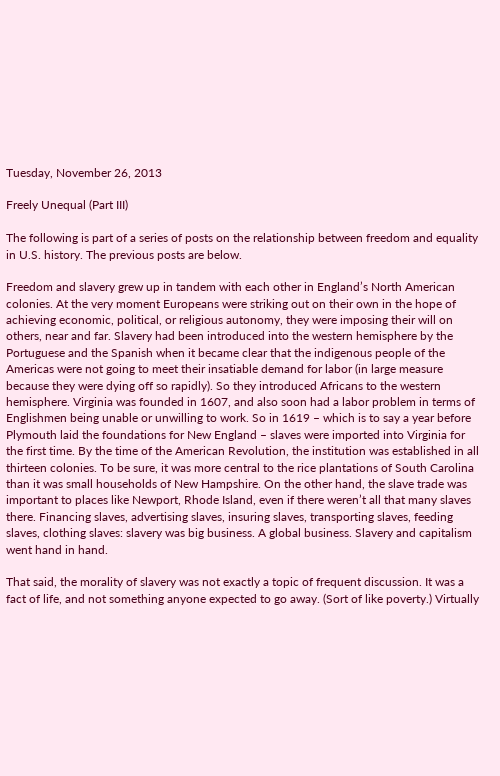Tuesday, November 26, 2013

Freely Unequal (Part III)

The following is part of a series of posts on the relationship between freedom and equality in U.S. history. The previous posts are below.

Freedom and slavery grew up in tandem with each other in England’s North American colonies. At the very moment Europeans were striking out on their own in the hope of achieving economic, political, or religious autonomy, they were imposing their will on others, near and far. Slavery had been introduced into the western hemisphere by the Portuguese and the Spanish when it became clear that the indigenous people of the Americas were not going to meet their insatiable demand for labor (in large measure because they were dying off so rapidly). So they introduced Africans to the western hemisphere. Virginia was founded in 1607, and also soon had a labor problem in terms of Englishmen being unable or unwilling to work. So in 1619 – which is to say a year before Plymouth laid the foundations for New England – slaves were imported into Virginia for the first time. By the time of the American Revolution, the institution was established in all thirteen colonies. To be sure, it was more central to the rice plantations of South Carolina than it was small households of New Hampshire. On the other hand, the slave trade was important to places like Newport, Rhode Island, even if there weren’t all that many slaves there. Financing slaves, advertising slaves, insuring slaves, transporting slaves, feeding slaves, clothing slaves: slavery was big business. A global business. Slavery and capitalism went hand in hand.

That said, the morality of slavery was not exactly a topic of frequent discussion. It was a fact of life, and not something anyone expected to go away. (Sort of like poverty.) Virtually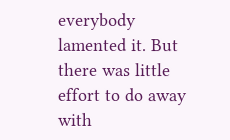everybody lamented it. But there was little effort to do away with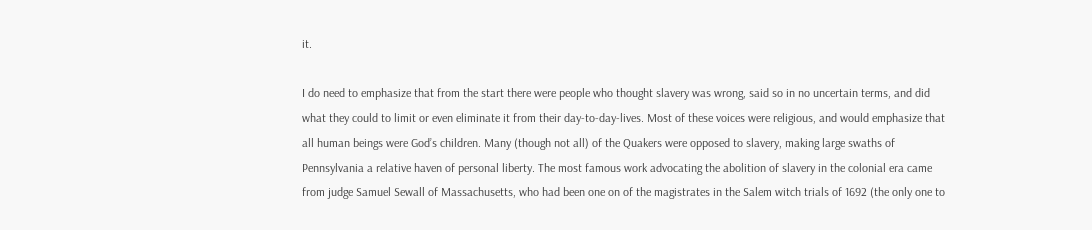it.

I do need to emphasize that from the start there were people who thought slavery was wrong, said so in no uncertain terms, and did what they could to limit or even eliminate it from their day-to-day-lives. Most of these voices were religious, and would emphasize that all human beings were God’s children. Many (though not all) of the Quakers were opposed to slavery, making large swaths of Pennsylvania a relative haven of personal liberty. The most famous work advocating the abolition of slavery in the colonial era came from judge Samuel Sewall of Massachusetts, who had been one on of the magistrates in the Salem witch trials of 1692 (the only one to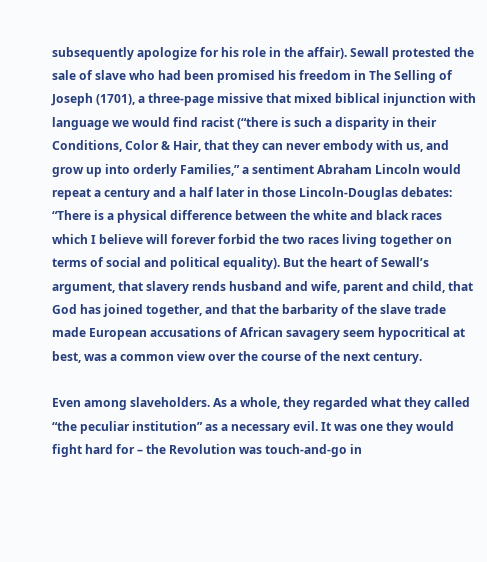subsequently apologize for his role in the affair). Sewall protested the sale of slave who had been promised his freedom in The Selling of Joseph (1701), a three-page missive that mixed biblical injunction with language we would find racist (“there is such a disparity in their Conditions, Color & Hair, that they can never embody with us, and grow up into orderly Families,” a sentiment Abraham Lincoln would repeat a century and a half later in those Lincoln-Douglas debates: “There is a physical difference between the white and black races which I believe will forever forbid the two races living together on terms of social and political equality). But the heart of Sewall’s argument, that slavery rends husband and wife, parent and child, that God has joined together, and that the barbarity of the slave trade made European accusations of African savagery seem hypocritical at best, was a common view over the course of the next century.

Even among slaveholders. As a whole, they regarded what they called “the peculiar institution” as a necessary evil. It was one they would fight hard for – the Revolution was touch-and-go in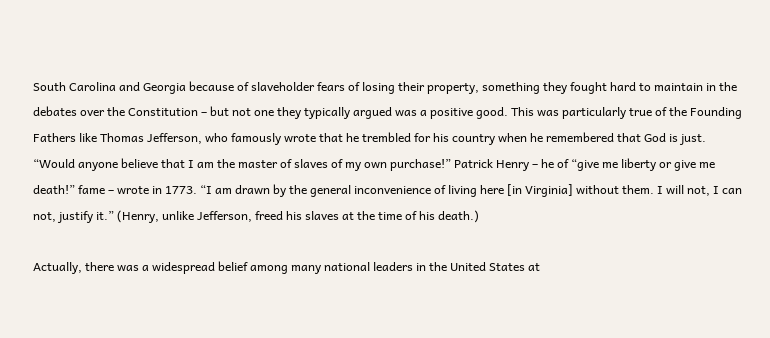South Carolina and Georgia because of slaveholder fears of losing their property, something they fought hard to maintain in the debates over the Constitution – but not one they typically argued was a positive good. This was particularly true of the Founding Fathers like Thomas Jefferson, who famously wrote that he trembled for his country when he remembered that God is just. “Would anyone believe that I am the master of slaves of my own purchase!” Patrick Henry – he of “give me liberty or give me death!” fame – wrote in 1773. “I am drawn by the general inconvenience of living here [in Virginia] without them. I will not, I can not, justify it.” (Henry, unlike Jefferson, freed his slaves at the time of his death.)

Actually, there was a widespread belief among many national leaders in the United States at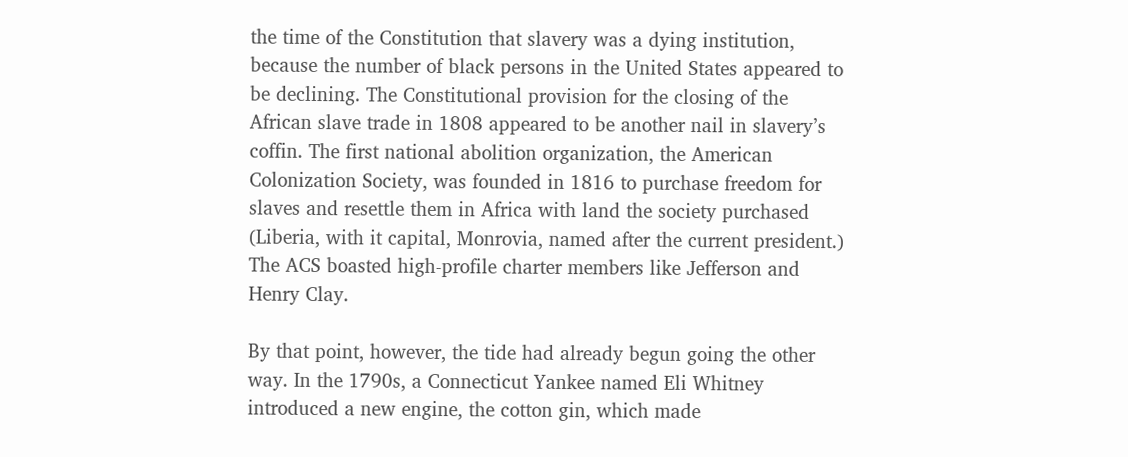the time of the Constitution that slavery was a dying institution, because the number of black persons in the United States appeared to be declining. The Constitutional provision for the closing of the African slave trade in 1808 appeared to be another nail in slavery’s coffin. The first national abolition organization, the American Colonization Society, was founded in 1816 to purchase freedom for slaves and resettle them in Africa with land the society purchased (Liberia, with it capital, Monrovia, named after the current president.) The ACS boasted high-profile charter members like Jefferson and Henry Clay.

By that point, however, the tide had already begun going the other way. In the 1790s, a Connecticut Yankee named Eli Whitney introduced a new engine, the cotton gin, which made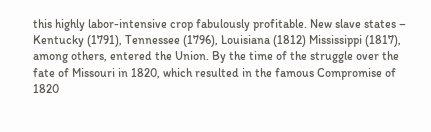this highly labor-intensive crop fabulously profitable. New slave states – Kentucky (1791), Tennessee (1796), Louisiana (1812) Mississippi (1817), among others, entered the Union. By the time of the struggle over the fate of Missouri in 1820, which resulted in the famous Compromise of 1820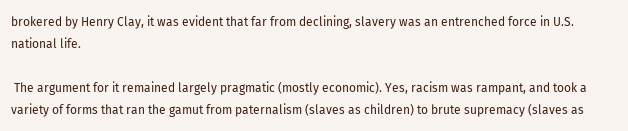brokered by Henry Clay, it was evident that far from declining, slavery was an entrenched force in U.S. national life.

 The argument for it remained largely pragmatic (mostly economic). Yes, racism was rampant, and took a variety of forms that ran the gamut from paternalism (slaves as children) to brute supremacy (slaves as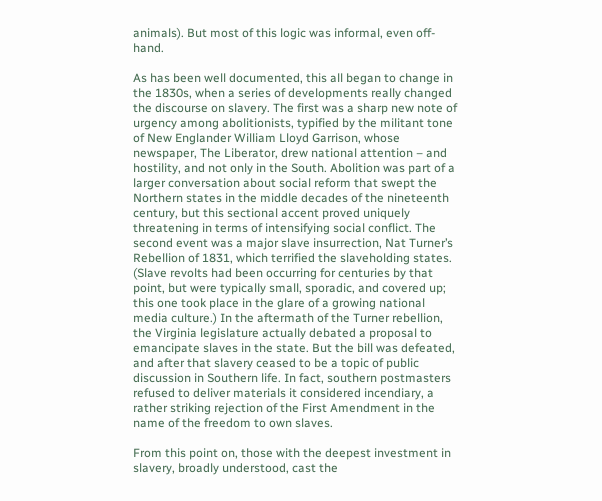animals). But most of this logic was informal, even off-hand.

As has been well documented, this all began to change in the 1830s, when a series of developments really changed the discourse on slavery. The first was a sharp new note of urgency among abolitionists, typified by the militant tone of New Englander William Lloyd Garrison, whose newspaper, The Liberator, drew national attention – and hostility, and not only in the South. Abolition was part of a larger conversation about social reform that swept the Northern states in the middle decades of the nineteenth century, but this sectional accent proved uniquely threatening in terms of intensifying social conflict. The second event was a major slave insurrection, Nat Turner’s Rebellion of 1831, which terrified the slaveholding states. (Slave revolts had been occurring for centuries by that point, but were typically small, sporadic, and covered up; this one took place in the glare of a growing national media culture.) In the aftermath of the Turner rebellion, the Virginia legislature actually debated a proposal to emancipate slaves in the state. But the bill was defeated, and after that slavery ceased to be a topic of public discussion in Southern life. In fact, southern postmasters refused to deliver materials it considered incendiary, a rather striking rejection of the First Amendment in the name of the freedom to own slaves.

From this point on, those with the deepest investment in slavery, broadly understood, cast the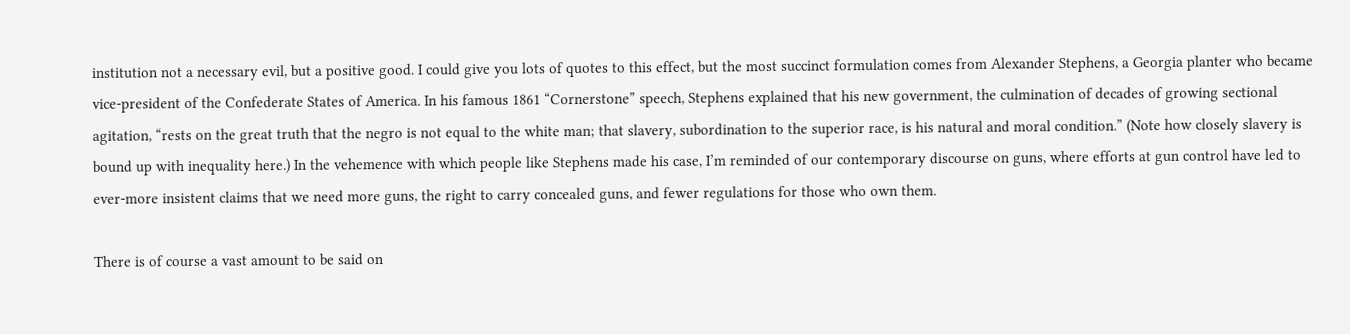institution not a necessary evil, but a positive good. I could give you lots of quotes to this effect, but the most succinct formulation comes from Alexander Stephens, a Georgia planter who became vice-president of the Confederate States of America. In his famous 1861 “Cornerstone” speech, Stephens explained that his new government, the culmination of decades of growing sectional agitation, “rests on the great truth that the negro is not equal to the white man; that slavery, subordination to the superior race, is his natural and moral condition.” (Note how closely slavery is bound up with inequality here.) In the vehemence with which people like Stephens made his case, I’m reminded of our contemporary discourse on guns, where efforts at gun control have led to ever-more insistent claims that we need more guns, the right to carry concealed guns, and fewer regulations for those who own them.

There is of course a vast amount to be said on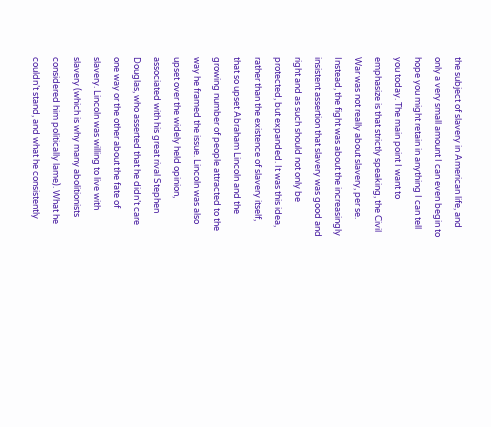the subject of slavery in American life, and only a very small amount I can even begin to hope you might retain in anything I can tell you today. The main point I want to emphasize is that strictly speaking, the Civil War was not really about slavery, per se. Instead, the fight was about the increasingly insistent assertion that slavery was good and right and as such should not only be protected, but expanded. It was this idea, rather than the existence of slavery itself, that so upset Abraham Lincoln and the growing number of people attracted to the way he framed the issue. Lincoln was also upset over the widely held opinion, associated with his great rival Stephen Douglas, who asserted that he didn’t care one way or the other about the fate of slavery. Lincoln was willing to live with slavery (which is why many abolitionists considered him politically lame). What he couldn’t stand, and what he consistently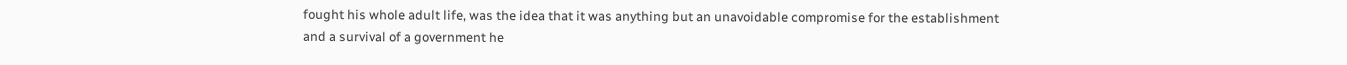fought his whole adult life, was the idea that it was anything but an unavoidable compromise for the establishment and a survival of a government he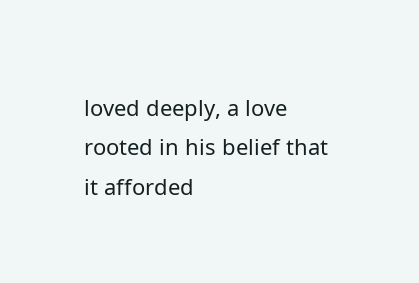loved deeply, a love rooted in his belief that it afforded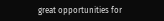great opportunities for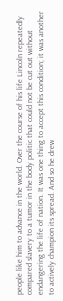people like him to advance in the world. Over the course of his life Lincoln repeatedly compared slavery to a tumor in the body politic that could not be cut out without endangering the life of nation. It was one thing to accept this condition; it was another to actively champion its spread. And so he drew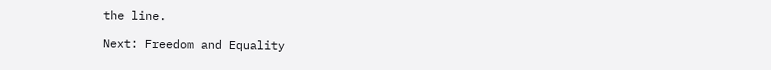the line.

Next: Freedom and Equality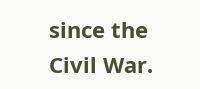since the Civil War.